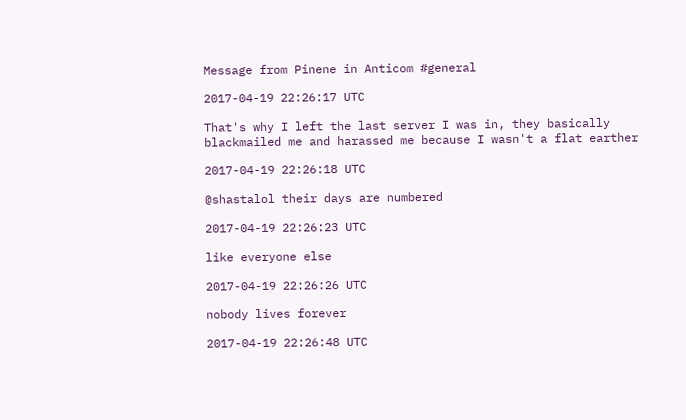Message from Pinene in Anticom #general

2017-04-19 22:26:17 UTC

That's why I left the last server I was in, they basically blackmailed me and harassed me because I wasn't a flat earther

2017-04-19 22:26:18 UTC

@shastalol their days are numbered

2017-04-19 22:26:23 UTC

like everyone else

2017-04-19 22:26:26 UTC

nobody lives forever

2017-04-19 22:26:48 UTC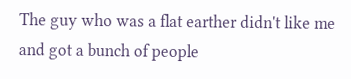The guy who was a flat earther didn't like me and got a bunch of people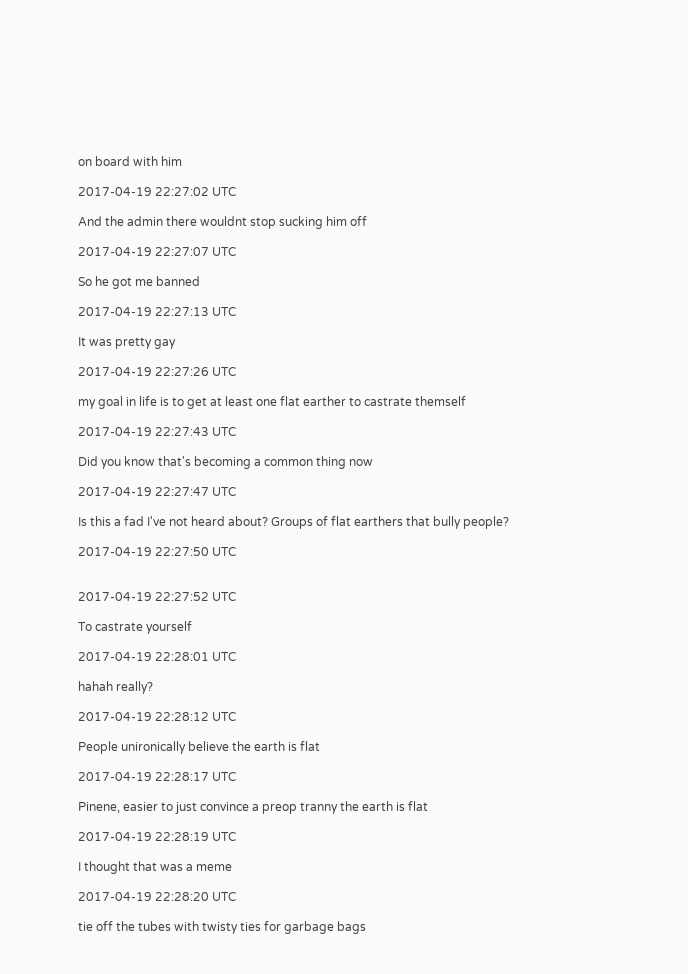on board with him

2017-04-19 22:27:02 UTC

And the admin there wouldnt stop sucking him off

2017-04-19 22:27:07 UTC

So he got me banned

2017-04-19 22:27:13 UTC

It was pretty gay

2017-04-19 22:27:26 UTC

my goal in life is to get at least one flat earther to castrate themself

2017-04-19 22:27:43 UTC

Did you know that's becoming a common thing now

2017-04-19 22:27:47 UTC

Is this a fad I've not heard about? Groups of flat earthers that bully people?

2017-04-19 22:27:50 UTC


2017-04-19 22:27:52 UTC

To castrate yourself

2017-04-19 22:28:01 UTC

hahah really?

2017-04-19 22:28:12 UTC

People unironically believe the earth is flat

2017-04-19 22:28:17 UTC

Pinene, easier to just convince a preop tranny the earth is flat

2017-04-19 22:28:19 UTC

I thought that was a meme

2017-04-19 22:28:20 UTC

tie off the tubes with twisty ties for garbage bags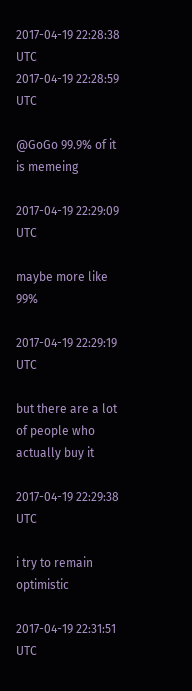2017-04-19 22:28:38 UTC
2017-04-19 22:28:59 UTC

@GoGo 99.9% of it is memeing

2017-04-19 22:29:09 UTC

maybe more like 99%

2017-04-19 22:29:19 UTC

but there are a lot of people who actually buy it

2017-04-19 22:29:38 UTC

i try to remain optimistic

2017-04-19 22:31:51 UTC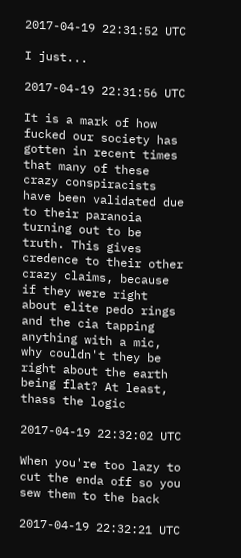2017-04-19 22:31:52 UTC

I just...

2017-04-19 22:31:56 UTC

It is a mark of how fucked our society has gotten in recent times that many of these crazy conspiracists have been validated due to their paranoia turning out to be truth. This gives credence to their other crazy claims, because if they were right about elite pedo rings and the cia tapping anything with a mic, why couldn't they be right about the earth being flat? At least, thass the logic

2017-04-19 22:32:02 UTC

When you're too lazy to cut the enda off so you sew them to the back

2017-04-19 22:32:21 UTC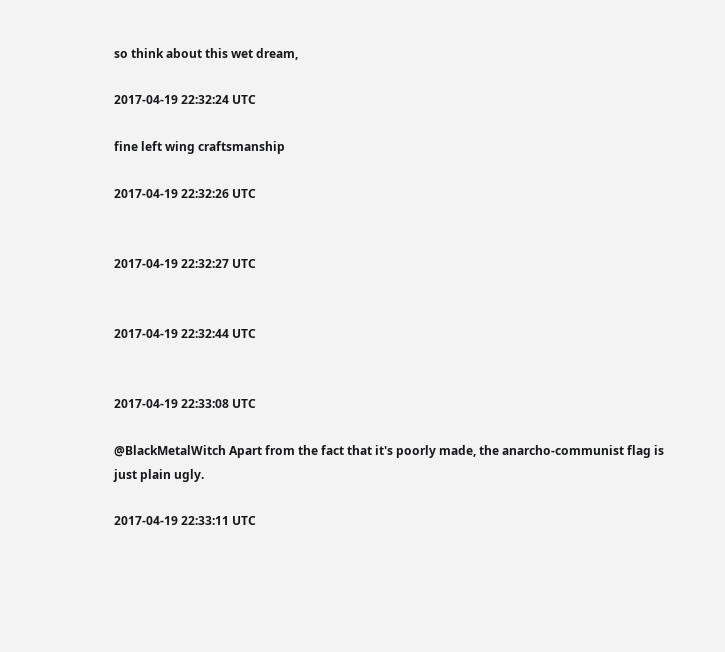so think about this wet dream,

2017-04-19 22:32:24 UTC

fine left wing craftsmanship

2017-04-19 22:32:26 UTC


2017-04-19 22:32:27 UTC


2017-04-19 22:32:44 UTC


2017-04-19 22:33:08 UTC

@BlackMetalWitch Apart from the fact that it's poorly made, the anarcho-communist flag is just plain ugly.

2017-04-19 22:33:11 UTC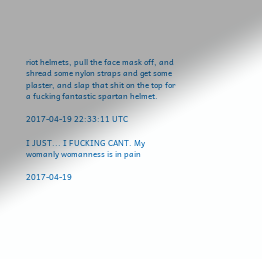riot helmets, pull the face mask off, and shread some nylon straps and get some plaster, and slap that shit on the top for a fucking fantastic spartan helmet.

2017-04-19 22:33:11 UTC

I JUST... I FUCKING CANT. My womanly womanness is in pain

2017-04-19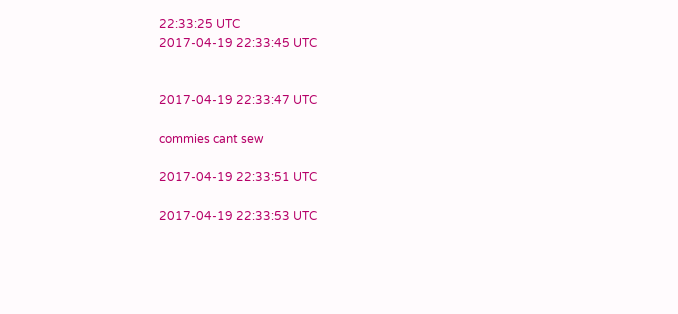22:33:25 UTC
2017-04-19 22:33:45 UTC


2017-04-19 22:33:47 UTC

commies cant sew

2017-04-19 22:33:51 UTC

2017-04-19 22:33:53 UTC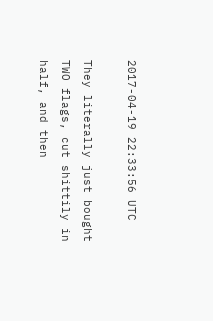2017-04-19 22:33:56 UTC

They literally just bought TWO flags, cut shittily in half, and then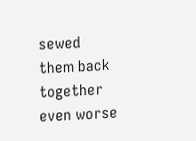sewed them back together even worse